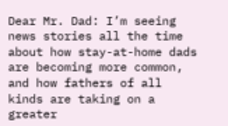Dear Mr. Dad: I’m seeing news stories all the time about how stay-at-home dads are becoming more common, and how fathers of all kinds are taking on a greater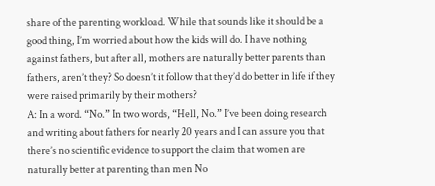share of the parenting workload. While that sounds like it should be a good thing, I’m worried about how the kids will do. I have nothing against fathers, but after all, mothers are naturally better parents than fathers, aren’t they? So doesn’t it follow that they’d do better in life if they were raised primarily by their mothers?
A: In a word. “No.” In two words, “Hell, No.” I’ve been doing research and writing about fathers for nearly 20 years and I can assure you that there’s no scientific evidence to support the claim that women are naturally better at parenting than men No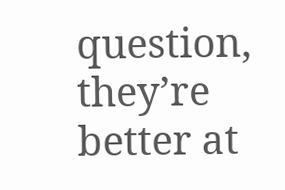question, they’re better at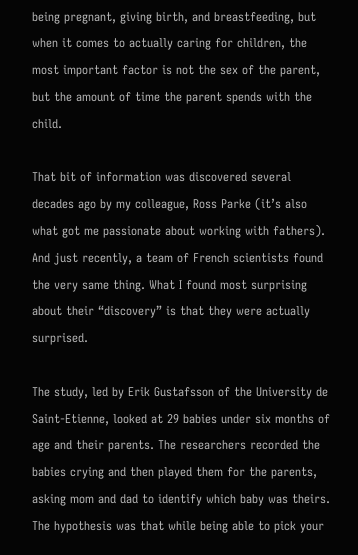being pregnant, giving birth, and breastfeeding, but when it comes to actually caring for children, the most important factor is not the sex of the parent, but the amount of time the parent spends with the child.

That bit of information was discovered several decades ago by my colleague, Ross Parke (it’s also what got me passionate about working with fathers). And just recently, a team of French scientists found the very same thing. What I found most surprising about their “discovery” is that they were actually surprised.

The study, led by Erik Gustafsson of the University de Saint-Etienne, looked at 29 babies under six months of age and their parents. The researchers recorded the babies crying and then played them for the parents, asking mom and dad to identify which baby was theirs. The hypothesis was that while being able to pick your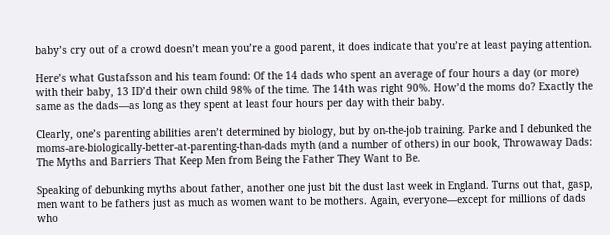baby’s cry out of a crowd doesn’t mean you’re a good parent, it does indicate that you’re at least paying attention.

Here’s what Gustafsson and his team found: Of the 14 dads who spent an average of four hours a day (or more) with their baby, 13 ID’d their own child 98% of the time. The 14th was right 90%. How’d the moms do? Exactly the same as the dads—as long as they spent at least four hours per day with their baby.

Clearly, one’s parenting abilities aren’t determined by biology, but by on-the-job training. Parke and I debunked the moms-are-biologically-better-at-parenting-than-dads myth (and a number of others) in our book, Throwaway Dads: The Myths and Barriers That Keep Men from Being the Father They Want to Be.

Speaking of debunking myths about father, another one just bit the dust last week in England. Turns out that, gasp, men want to be fathers just as much as women want to be mothers. Again, everyone—except for millions of dads who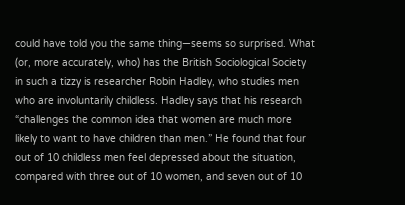could have told you the same thing—seems so surprised. What (or, more accurately, who) has the British Sociological Society in such a tizzy is researcher Robin Hadley, who studies men who are involuntarily childless. Hadley says that his research “challenges the common idea that women are much more likely to want to have children than men.” He found that four out of 10 childless men feel depressed about the situation, compared with three out of 10 women, and seven out of 10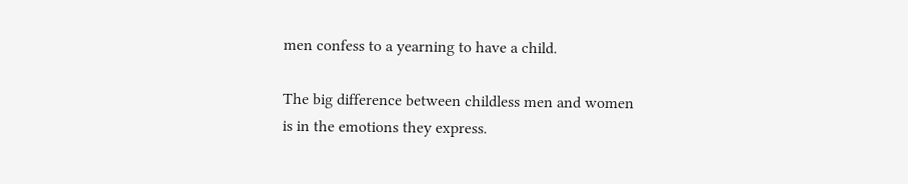men confess to a yearning to have a child.

The big difference between childless men and women is in the emotions they express.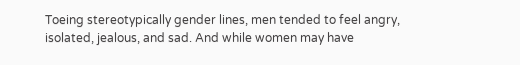Toeing stereotypically gender lines, men tended to feel angry, isolated, jealous, and sad. And while women may have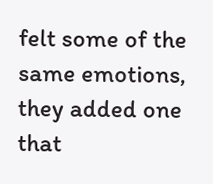felt some of the same emotions, they added one that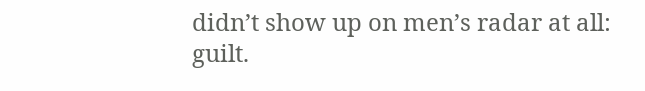didn’t show up on men’s radar at all: guilt.